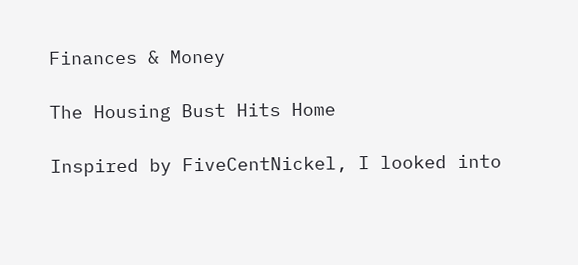Finances & Money

The Housing Bust Hits Home

Inspired by FiveCentNickel, I looked into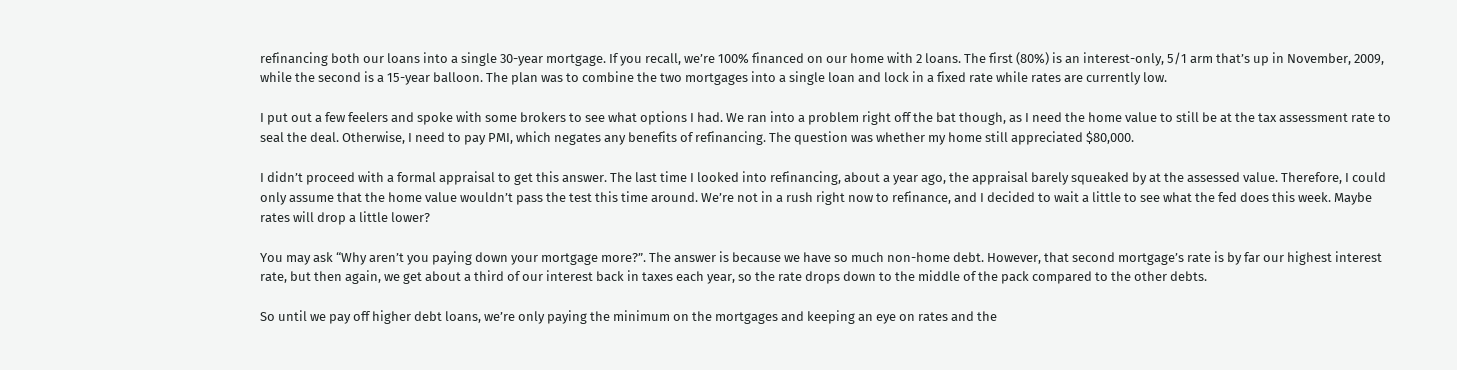refinancing both our loans into a single 30-year mortgage. If you recall, we’re 100% financed on our home with 2 loans. The first (80%) is an interest-only, 5/1 arm that’s up in November, 2009, while the second is a 15-year balloon. The plan was to combine the two mortgages into a single loan and lock in a fixed rate while rates are currently low.

I put out a few feelers and spoke with some brokers to see what options I had. We ran into a problem right off the bat though, as I need the home value to still be at the tax assessment rate to seal the deal. Otherwise, I need to pay PMI, which negates any benefits of refinancing. The question was whether my home still appreciated $80,000.

I didn’t proceed with a formal appraisal to get this answer. The last time I looked into refinancing, about a year ago, the appraisal barely squeaked by at the assessed value. Therefore, I could only assume that the home value wouldn’t pass the test this time around. We’re not in a rush right now to refinance, and I decided to wait a little to see what the fed does this week. Maybe rates will drop a little lower?

You may ask “Why aren’t you paying down your mortgage more?”. The answer is because we have so much non-home debt. However, that second mortgage’s rate is by far our highest interest rate, but then again, we get about a third of our interest back in taxes each year, so the rate drops down to the middle of the pack compared to the other debts.

So until we pay off higher debt loans, we’re only paying the minimum on the mortgages and keeping an eye on rates and the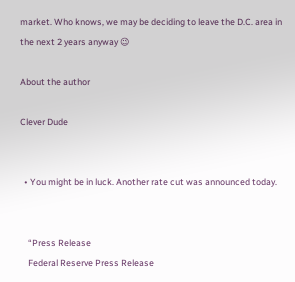market. Who knows, we may be deciding to leave the D.C. area in the next 2 years anyway 😉

About the author

Clever Dude


  • You might be in luck. Another rate cut was announced today.


    “Press Release
    Federal Reserve Press Release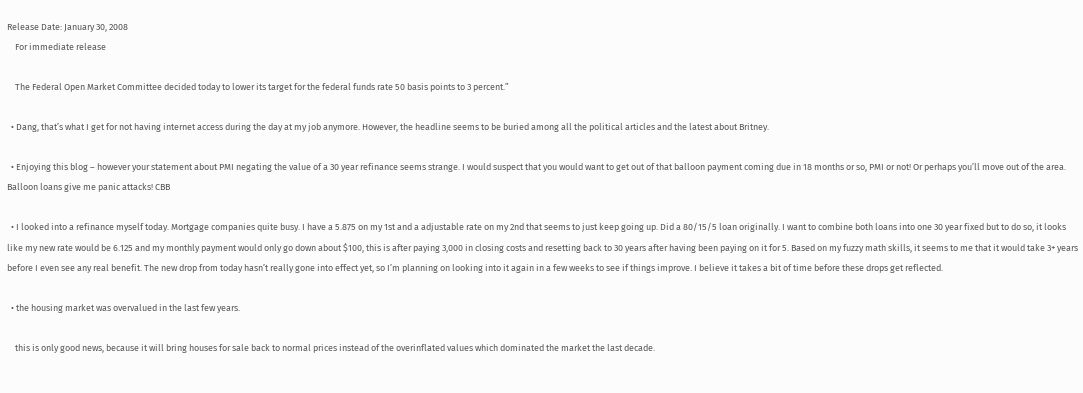Release Date: January 30, 2008
    For immediate release

    The Federal Open Market Committee decided today to lower its target for the federal funds rate 50 basis points to 3 percent.”

  • Dang, that’s what I get for not having internet access during the day at my job anymore. However, the headline seems to be buried among all the political articles and the latest about Britney.

  • Enjoying this blog – however your statement about PMI negating the value of a 30 year refinance seems strange. I would suspect that you would want to get out of that balloon payment coming due in 18 months or so, PMI or not! Or perhaps you’ll move out of the area. Balloon loans give me panic attacks! CBB

  • I looked into a refinance myself today. Mortgage companies quite busy. I have a 5.875 on my 1st and a adjustable rate on my 2nd that seems to just keep going up. Did a 80/15/5 loan originally. I want to combine both loans into one 30 year fixed but to do so, it looks like my new rate would be 6.125 and my monthly payment would only go down about $100, this is after paying 3,000 in closing costs and resetting back to 30 years after having been paying on it for 5. Based on my fuzzy math skills, it seems to me that it would take 3+ years before I even see any real benefit. The new drop from today hasn’t really gone into effect yet, so I’m planning on looking into it again in a few weeks to see if things improve. I believe it takes a bit of time before these drops get reflected.

  • the housing market was overvalued in the last few years.

    this is only good news, because it will bring houses for sale back to normal prices instead of the overinflated values which dominated the market the last decade.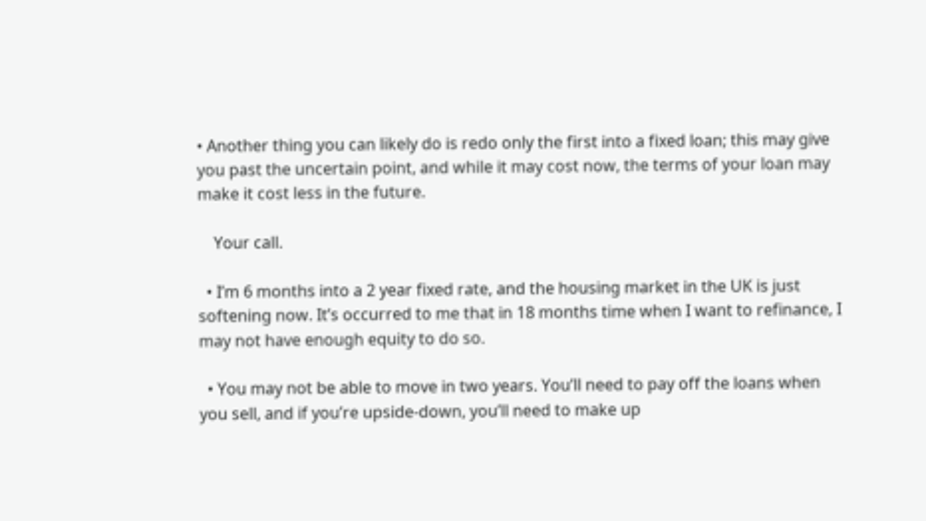• Another thing you can likely do is redo only the first into a fixed loan; this may give you past the uncertain point, and while it may cost now, the terms of your loan may make it cost less in the future.

    Your call.

  • I’m 6 months into a 2 year fixed rate, and the housing market in the UK is just softening now. It’s occurred to me that in 18 months time when I want to refinance, I may not have enough equity to do so.

  • You may not be able to move in two years. You’ll need to pay off the loans when you sell, and if you’re upside-down, you’ll need to make up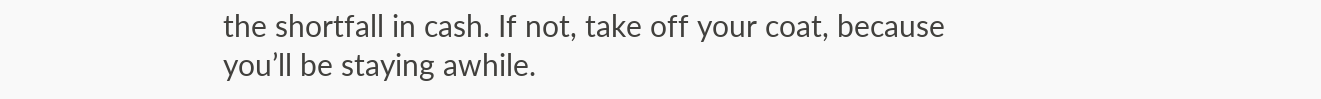the shortfall in cash. If not, take off your coat, because you’ll be staying awhile.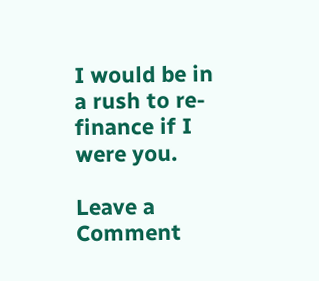I would be in a rush to re-finance if I were you.

Leave a Comment